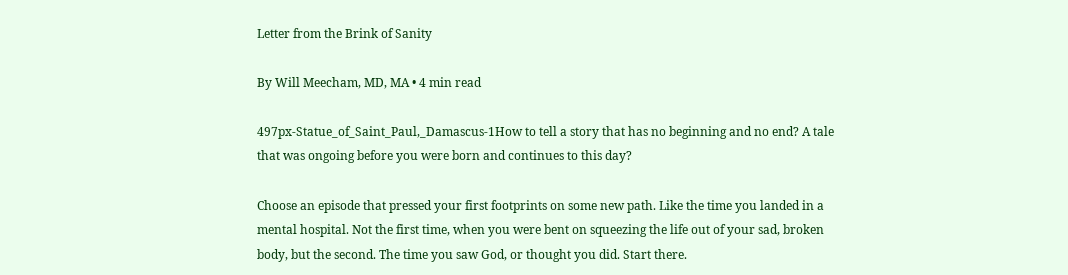Letter from the Brink of Sanity

By Will Meecham, MD, MA • 4 min read

497px-Statue_of_Saint_Paul,_Damascus-1How to tell a story that has no beginning and no end? A tale that was ongoing before you were born and continues to this day?

Choose an episode that pressed your first footprints on some new path. Like the time you landed in a mental hospital. Not the first time, when you were bent on squeezing the life out of your sad, broken body, but the second. The time you saw God, or thought you did. Start there.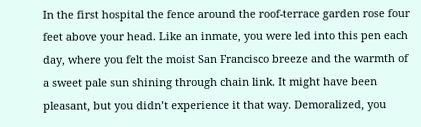In the first hospital the fence around the roof-terrace garden rose four feet above your head. Like an inmate, you were led into this pen each day, where you felt the moist San Francisco breeze and the warmth of a sweet pale sun shining through chain link. It might have been pleasant, but you didn’t experience it that way. Demoralized, you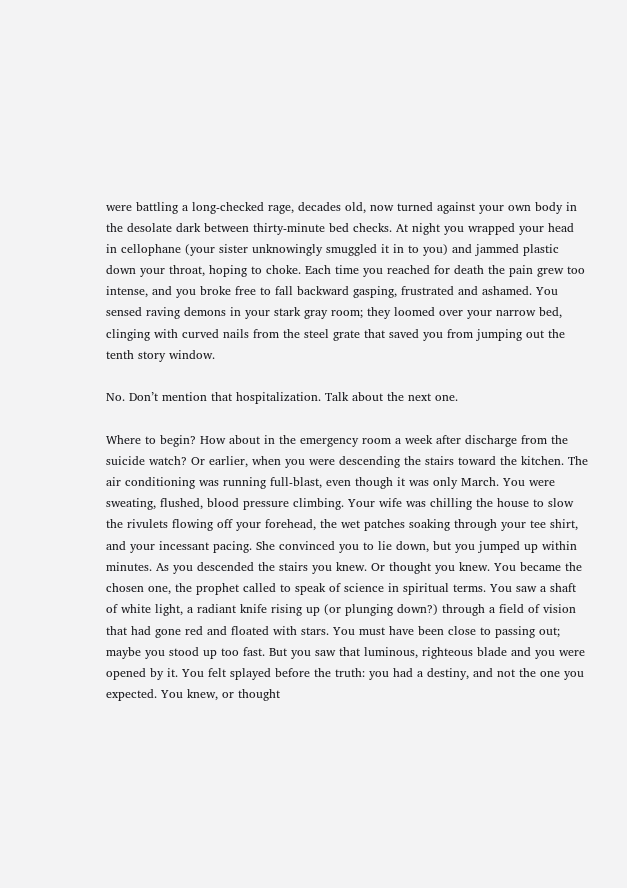were battling a long-checked rage, decades old, now turned against your own body in the desolate dark between thirty-minute bed checks. At night you wrapped your head in cellophane (your sister unknowingly smuggled it in to you) and jammed plastic down your throat, hoping to choke. Each time you reached for death the pain grew too intense, and you broke free to fall backward gasping, frustrated and ashamed. You sensed raving demons in your stark gray room; they loomed over your narrow bed, clinging with curved nails from the steel grate that saved you from jumping out the tenth story window.

No. Don’t mention that hospitalization. Talk about the next one.

Where to begin? How about in the emergency room a week after discharge from the suicide watch? Or earlier, when you were descending the stairs toward the kitchen. The air conditioning was running full-blast, even though it was only March. You were sweating, flushed, blood pressure climbing. Your wife was chilling the house to slow the rivulets flowing off your forehead, the wet patches soaking through your tee shirt, and your incessant pacing. She convinced you to lie down, but you jumped up within minutes. As you descended the stairs you knew. Or thought you knew. You became the chosen one, the prophet called to speak of science in spiritual terms. You saw a shaft of white light, a radiant knife rising up (or plunging down?) through a field of vision that had gone red and floated with stars. You must have been close to passing out; maybe you stood up too fast. But you saw that luminous, righteous blade and you were opened by it. You felt splayed before the truth: you had a destiny, and not the one you expected. You knew, or thought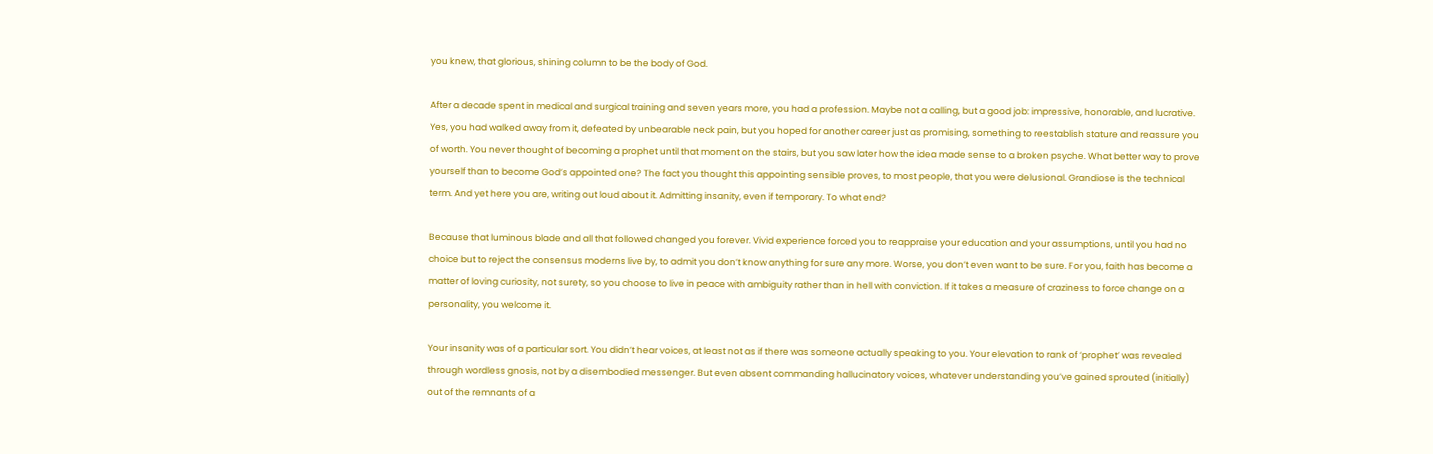you knew, that glorious, shining column to be the body of God.

After a decade spent in medical and surgical training and seven years more, you had a profession. Maybe not a calling, but a good job: impressive, honorable, and lucrative. Yes, you had walked away from it, defeated by unbearable neck pain, but you hoped for another career just as promising, something to reestablish stature and reassure you of worth. You never thought of becoming a prophet until that moment on the stairs, but you saw later how the idea made sense to a broken psyche. What better way to prove yourself than to become God’s appointed one? The fact you thought this appointing sensible proves, to most people, that you were delusional. Grandiose is the technical term. And yet here you are, writing out loud about it. Admitting insanity, even if temporary. To what end?

Because that luminous blade and all that followed changed you forever. Vivid experience forced you to reappraise your education and your assumptions, until you had no choice but to reject the consensus moderns live by, to admit you don’t know anything for sure any more. Worse, you don’t even want to be sure. For you, faith has become a matter of loving curiosity, not surety, so you choose to live in peace with ambiguity rather than in hell with conviction. If it takes a measure of craziness to force change on a personality, you welcome it.

Your insanity was of a particular sort. You didn’t hear voices, at least not as if there was someone actually speaking to you. Your elevation to rank of ‘prophet’ was revealed through wordless gnosis, not by a disembodied messenger. But even absent commanding hallucinatory voices, whatever understanding you’ve gained sprouted (initially) out of the remnants of a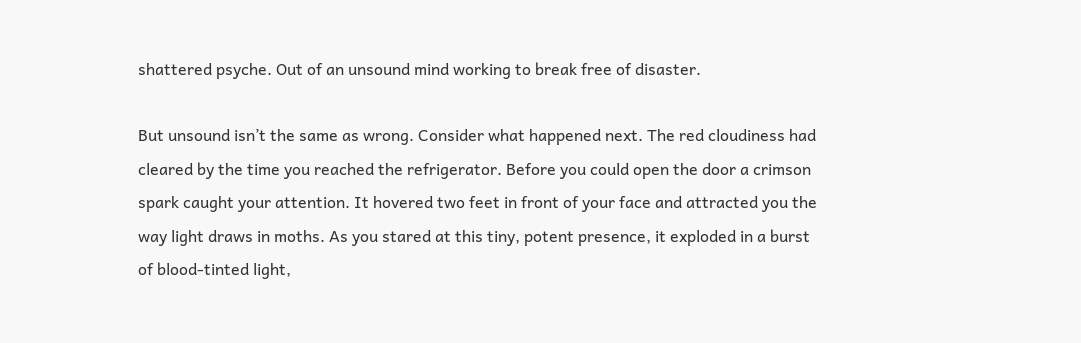shattered psyche. Out of an unsound mind working to break free of disaster.

But unsound isn’t the same as wrong. Consider what happened next. The red cloudiness had cleared by the time you reached the refrigerator. Before you could open the door a crimson spark caught your attention. It hovered two feet in front of your face and attracted you the way light draws in moths. As you stared at this tiny, potent presence, it exploded in a burst of blood-tinted light,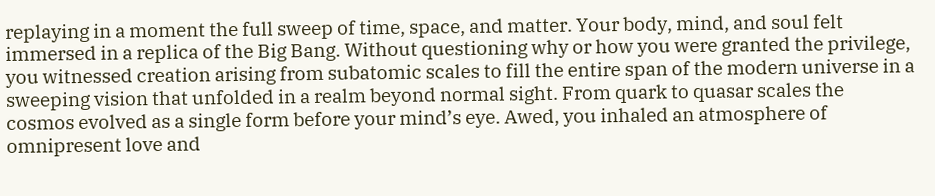replaying in a moment the full sweep of time, space, and matter. Your body, mind, and soul felt immersed in a replica of the Big Bang. Without questioning why or how you were granted the privilege, you witnessed creation arising from subatomic scales to fill the entire span of the modern universe in a sweeping vision that unfolded in a realm beyond normal sight. From quark to quasar scales the cosmos evolved as a single form before your mind’s eye. Awed, you inhaled an atmosphere of omnipresent love and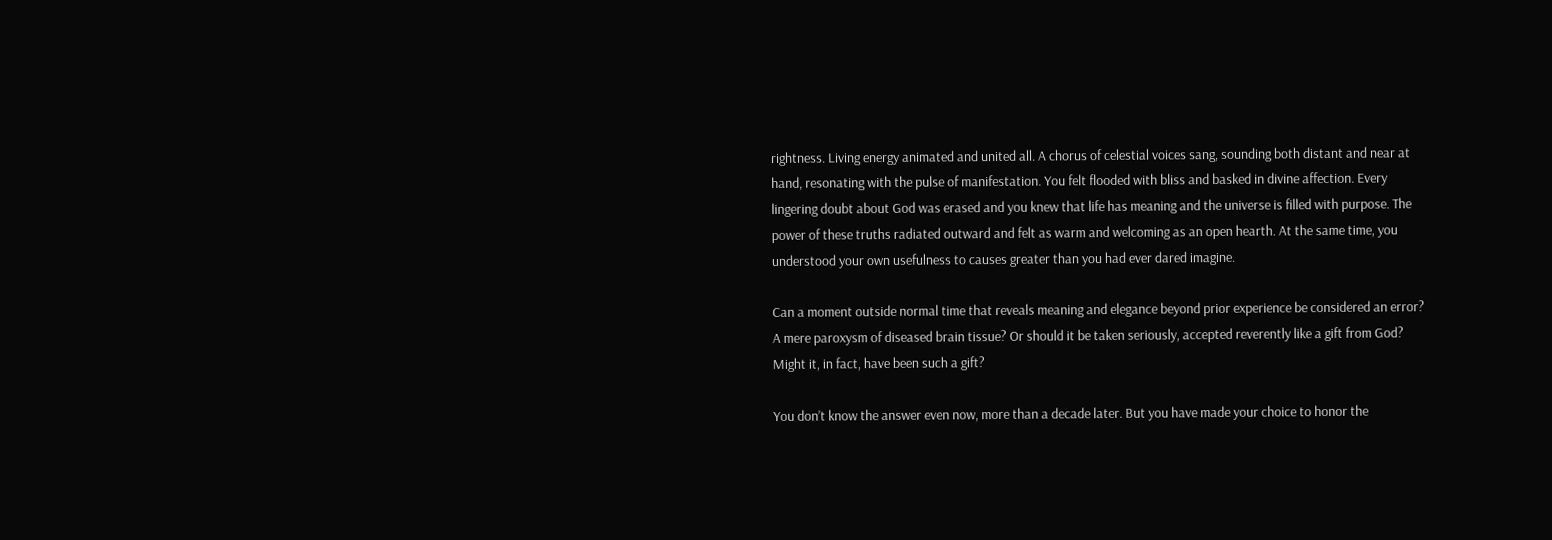rightness. Living energy animated and united all. A chorus of celestial voices sang, sounding both distant and near at hand, resonating with the pulse of manifestation. You felt flooded with bliss and basked in divine affection. Every lingering doubt about God was erased and you knew that life has meaning and the universe is filled with purpose. The power of these truths radiated outward and felt as warm and welcoming as an open hearth. At the same time, you understood your own usefulness to causes greater than you had ever dared imagine.

Can a moment outside normal time that reveals meaning and elegance beyond prior experience be considered an error? A mere paroxysm of diseased brain tissue? Or should it be taken seriously, accepted reverently like a gift from God? Might it, in fact, have been such a gift?

You don’t know the answer even now, more than a decade later. But you have made your choice to honor the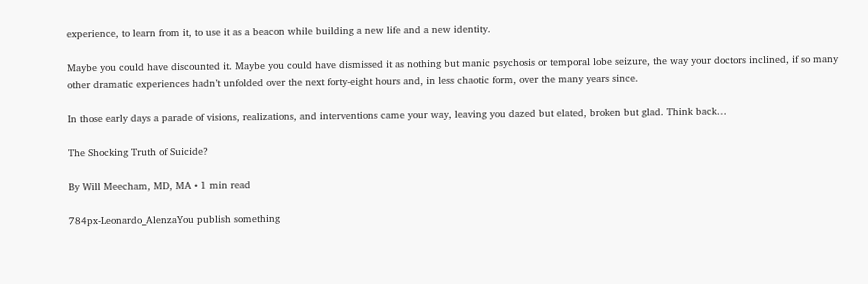experience, to learn from it, to use it as a beacon while building a new life and a new identity.

Maybe you could have discounted it. Maybe you could have dismissed it as nothing but manic psychosis or temporal lobe seizure, the way your doctors inclined, if so many other dramatic experiences hadn’t unfolded over the next forty-eight hours and, in less chaotic form, over the many years since.

In those early days a parade of visions, realizations, and interventions came your way, leaving you dazed but elated, broken but glad. Think back…

The Shocking Truth of Suicide?

By Will Meecham, MD, MA • 1 min read

784px-Leonardo_AlenzaYou publish something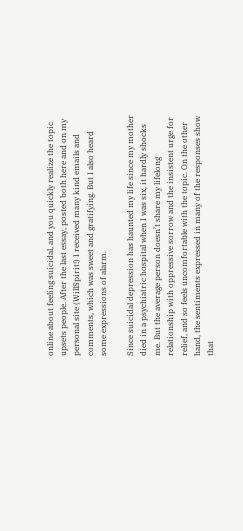online about feeling suicidal, and you quickly realize the topic upsets people. After the last essay, posted both here and on my personal site (WillSpirit!) I received many kind emails and comments, which was sweet and gratifying. But I also heard some expressions of alarm.

Since suicidal depression has haunted my life since my mother died in a psychiatric hospital when I was six, it hardly shocks me. But the average person doesn’t share my lifelong relationship with oppressive sorrow and the insistent urge for relief, and so feels uncomfortable with the topic. On the other hand, the sentiments expressed in many of the responses show that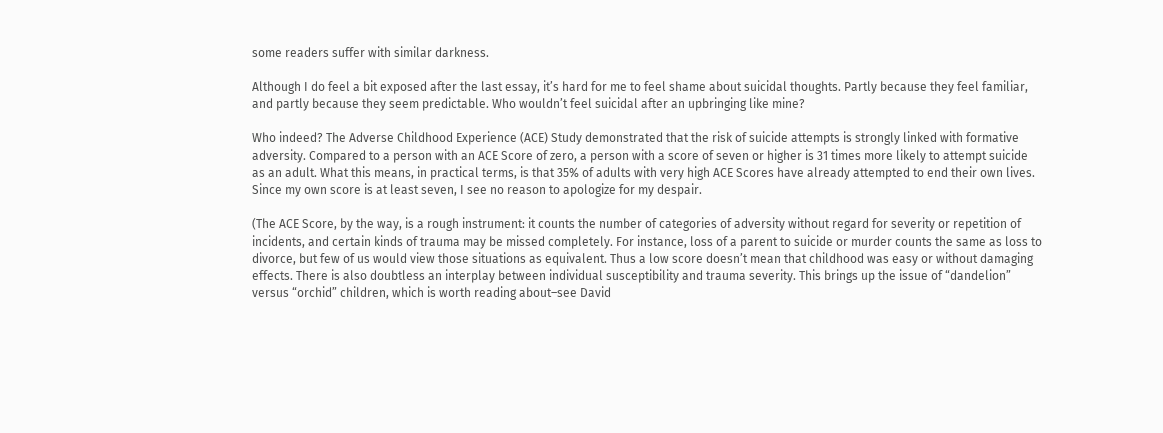some readers suffer with similar darkness.

Although I do feel a bit exposed after the last essay, it’s hard for me to feel shame about suicidal thoughts. Partly because they feel familiar, and partly because they seem predictable. Who wouldn’t feel suicidal after an upbringing like mine?

Who indeed? The Adverse Childhood Experience (ACE) Study demonstrated that the risk of suicide attempts is strongly linked with formative adversity. Compared to a person with an ACE Score of zero, a person with a score of seven or higher is 31 times more likely to attempt suicide as an adult. What this means, in practical terms, is that 35% of adults with very high ACE Scores have already attempted to end their own lives. Since my own score is at least seven, I see no reason to apologize for my despair.

(The ACE Score, by the way, is a rough instrument: it counts the number of categories of adversity without regard for severity or repetition of incidents, and certain kinds of trauma may be missed completely. For instance, loss of a parent to suicide or murder counts the same as loss to divorce, but few of us would view those situations as equivalent. Thus a low score doesn’t mean that childhood was easy or without damaging effects. There is also doubtless an interplay between individual susceptibility and trauma severity. This brings up the issue of “dandelion” versus “orchid” children, which is worth reading about–see David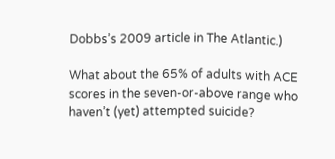Dobbs’s 2009 article in The Atlantic.)

What about the 65% of adults with ACE scores in the seven-or-above range who haven’t (yet) attempted suicide?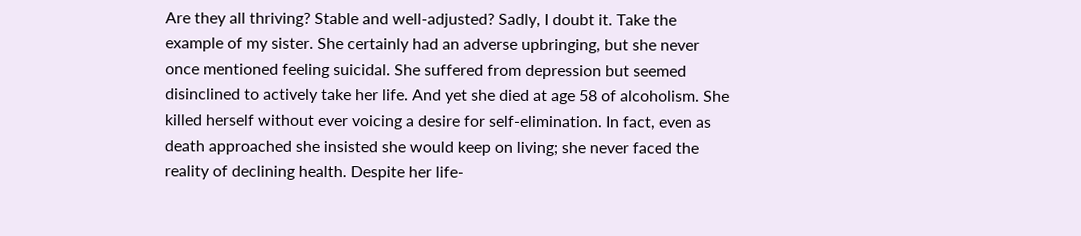Are they all thriving? Stable and well-adjusted? Sadly, I doubt it. Take the example of my sister. She certainly had an adverse upbringing, but she never once mentioned feeling suicidal. She suffered from depression but seemed disinclined to actively take her life. And yet she died at age 58 of alcoholism. She killed herself without ever voicing a desire for self-elimination. In fact, even as death approached she insisted she would keep on living; she never faced the reality of declining health. Despite her life-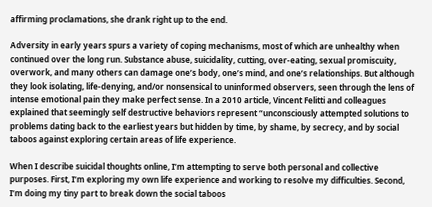affirming proclamations, she drank right up to the end.

Adversity in early years spurs a variety of coping mechanisms, most of which are unhealthy when continued over the long run. Substance abuse, suicidality, cutting, over-eating, sexual promiscuity, overwork, and many others can damage one’s body, one’s mind, and one’s relationships. But although they look isolating, life-denying, and/or nonsensical to uninformed observers, seen through the lens of intense emotional pain they make perfect sense. In a 2010 article, Vincent Felitti and colleagues explained that seemingly self destructive behaviors represent “unconsciously attempted solutions to problems dating back to the earliest years but hidden by time, by shame, by secrecy, and by social taboos against exploring certain areas of life experience.

When I describe suicidal thoughts online, I’m attempting to serve both personal and collective purposes. First, I’m exploring my own life experience and working to resolve my difficulties. Second, I’m doing my tiny part to break down the social taboos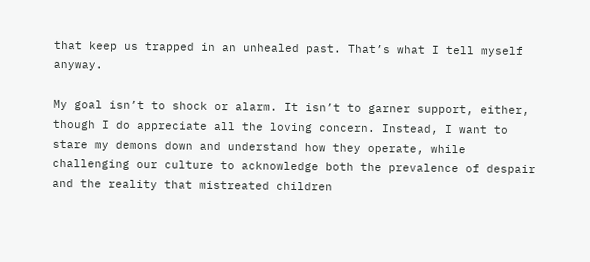that keep us trapped in an unhealed past. That’s what I tell myself anyway.

My goal isn’t to shock or alarm. It isn’t to garner support, either, though I do appreciate all the loving concern. Instead, I want to stare my demons down and understand how they operate, while challenging our culture to acknowledge both the prevalence of despair and the reality that mistreated children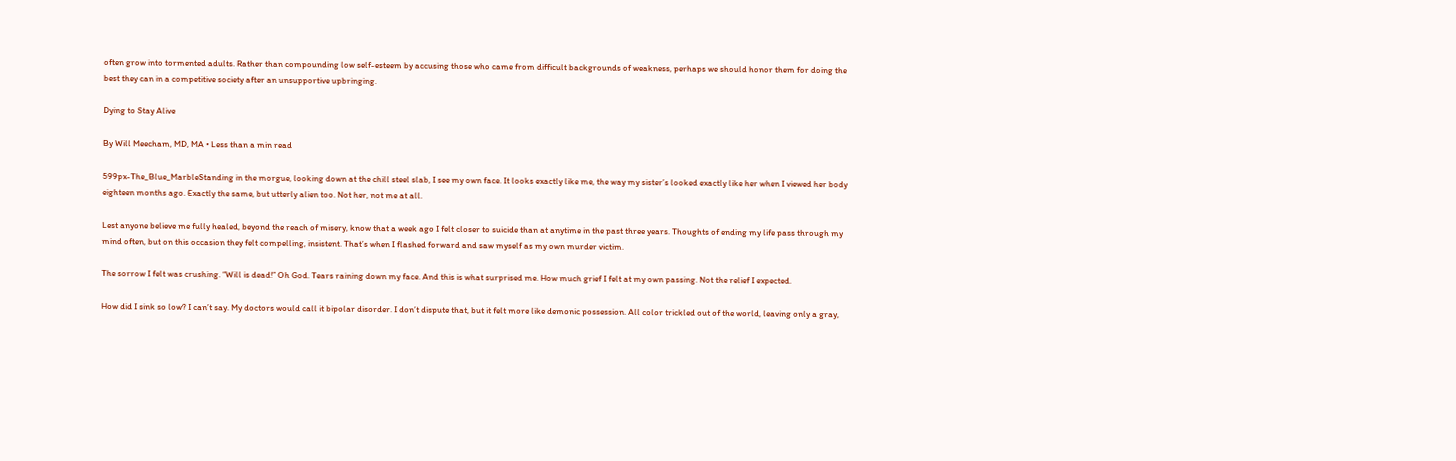often grow into tormented adults. Rather than compounding low self-esteem by accusing those who came from difficult backgrounds of weakness, perhaps we should honor them for doing the best they can in a competitive society after an unsupportive upbringing.

Dying to Stay Alive

By Will Meecham, MD, MA • Less than a min read

599px-The_Blue_MarbleStanding in the morgue, looking down at the chill steel slab, I see my own face. It looks exactly like me, the way my sister’s looked exactly like her when I viewed her body eighteen months ago. Exactly the same, but utterly alien too. Not her, not me at all.

Lest anyone believe me fully healed, beyond the reach of misery, know that a week ago I felt closer to suicide than at anytime in the past three years. Thoughts of ending my life pass through my mind often, but on this occasion they felt compelling, insistent. That’s when I flashed forward and saw myself as my own murder victim.

The sorrow I felt was crushing. “Will is dead!” Oh God. Tears raining down my face. And this is what surprised me. How much grief I felt at my own passing. Not the relief I expected.

How did I sink so low? I can’t say. My doctors would call it bipolar disorder. I don’t dispute that, but it felt more like demonic possession. All color trickled out of the world, leaving only a gray,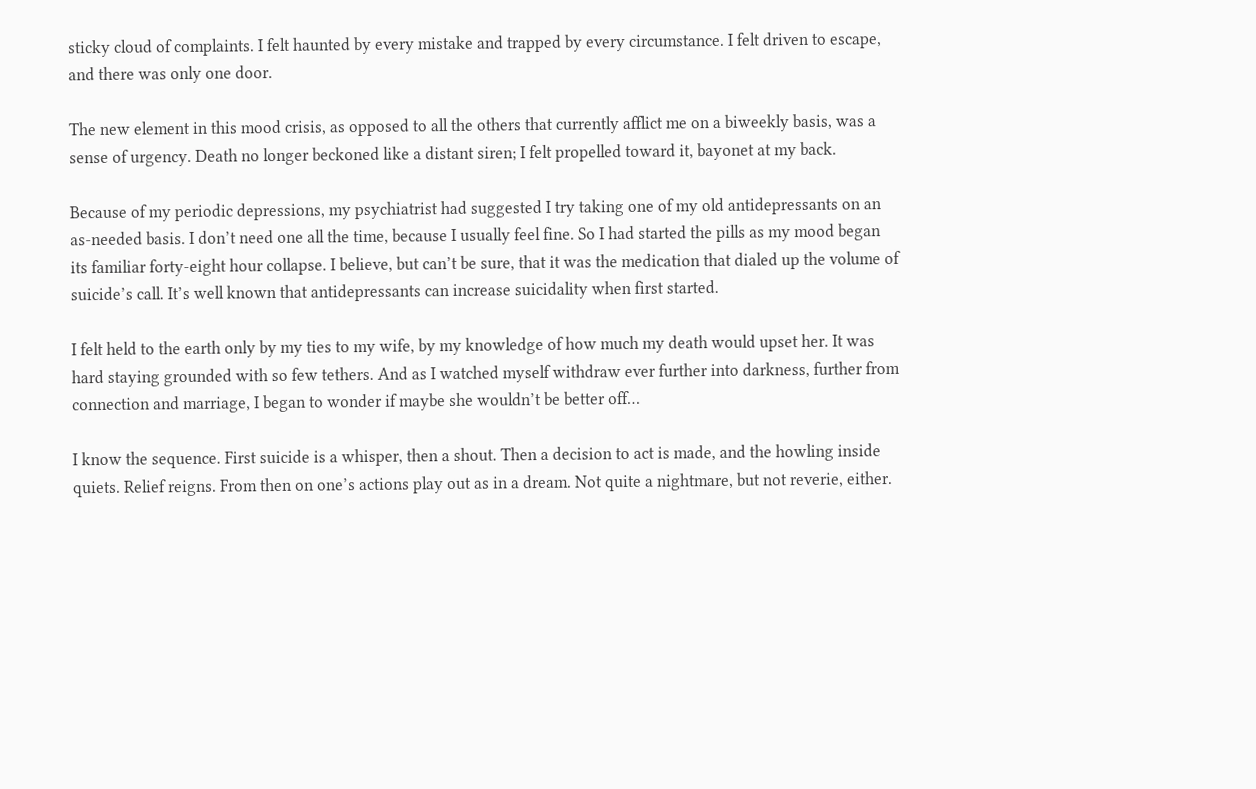sticky cloud of complaints. I felt haunted by every mistake and trapped by every circumstance. I felt driven to escape, and there was only one door.

The new element in this mood crisis, as opposed to all the others that currently afflict me on a biweekly basis, was a sense of urgency. Death no longer beckoned like a distant siren; I felt propelled toward it, bayonet at my back.

Because of my periodic depressions, my psychiatrist had suggested I try taking one of my old antidepressants on an as-needed basis. I don’t need one all the time, because I usually feel fine. So I had started the pills as my mood began its familiar forty-eight hour collapse. I believe, but can’t be sure, that it was the medication that dialed up the volume of suicide’s call. It’s well known that antidepressants can increase suicidality when first started.

I felt held to the earth only by my ties to my wife, by my knowledge of how much my death would upset her. It was hard staying grounded with so few tethers. And as I watched myself withdraw ever further into darkness, further from connection and marriage, I began to wonder if maybe she wouldn’t be better off…

I know the sequence. First suicide is a whisper, then a shout. Then a decision to act is made, and the howling inside quiets. Relief reigns. From then on one’s actions play out as in a dream. Not quite a nightmare, but not reverie, either.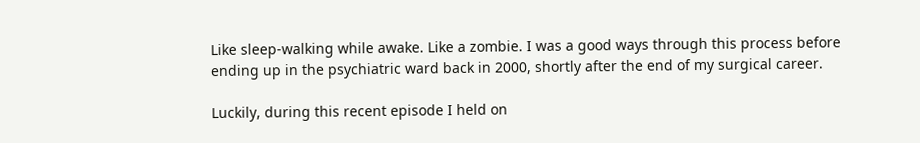Like sleep-walking while awake. Like a zombie. I was a good ways through this process before ending up in the psychiatric ward back in 2000, shortly after the end of my surgical career.

Luckily, during this recent episode I held on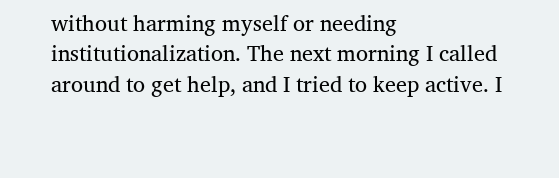without harming myself or needing institutionalization. The next morning I called around to get help, and I tried to keep active. I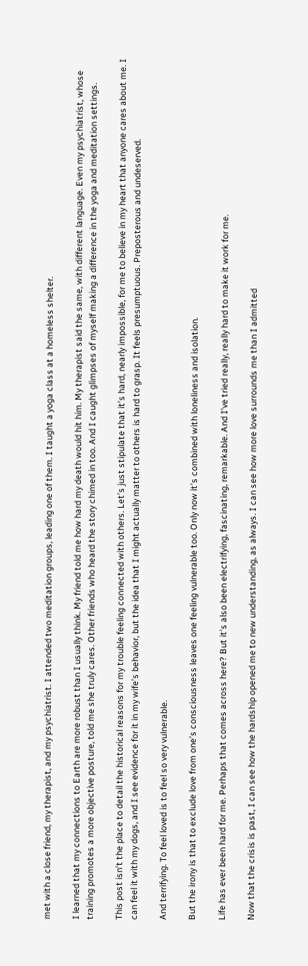met with a close friend, my therapist, and my psychiatrist. I attended two meditation groups, leading one of them. I taught a yoga class at a homeless shelter.

I learned that my connections to Earth are more robust than I usually think. My friend told me how hard my death would hit him. My therapist said the same, with different language. Even my psychiatrist, whose training promotes a more objective posture, told me she truly cares. Other friends who heard the story chimed in too. And I caught glimpses of myself making a difference in the yoga and meditation settings.

This post isn’t the place to detail the historical reasons for my trouble feeling connected with others. Let’s just stipulate that it’s hard, nearly impossible, for me to believe in my heart that anyone cares about me. I can feel it with my dogs, and I see evidence for it in my wife’s behavior, but the idea that I might actually matter to others is hard to grasp. It feels presumptuous. Preposterous and undeserved.

And terrifying. To feel loved is to feel so very vulnerable.

But the irony is that to exclude love from one’s consciousness leaves one feeling vulnerable too. Only now it’s combined with loneliness and isolation.

Life has ever been hard for me. Perhaps that comes across here? But it’s also been electrifying, fascinating, remarkable. And I’ve tried really, really hard to make it work for me.

Now that the crisis is past, I can see how the hardship opened me to new understanding, as always. I can see how more love surrounds me than I admitted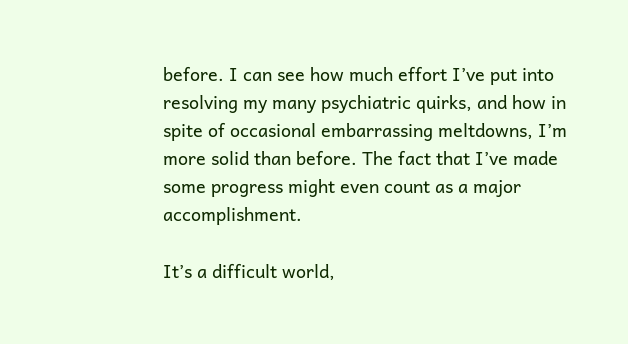before. I can see how much effort I’ve put into resolving my many psychiatric quirks, and how in spite of occasional embarrassing meltdowns, I’m more solid than before. The fact that I’ve made some progress might even count as a major accomplishment.

It’s a difficult world,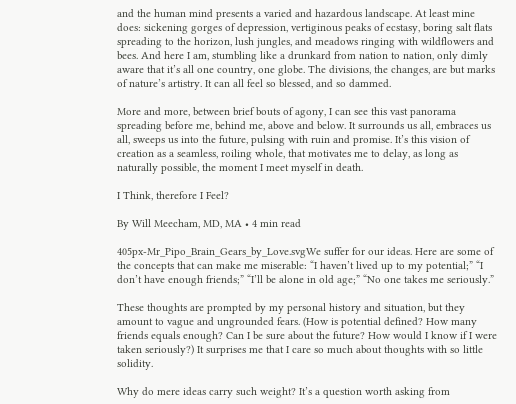and the human mind presents a varied and hazardous landscape. At least mine does: sickening gorges of depression, vertiginous peaks of ecstasy, boring salt flats spreading to the horizon, lush jungles, and meadows ringing with wildflowers and bees. And here I am, stumbling like a drunkard from nation to nation, only dimly aware that it’s all one country, one globe. The divisions, the changes, are but marks of nature’s artistry. It can all feel so blessed, and so dammed.

More and more, between brief bouts of agony, I can see this vast panorama spreading before me, behind me, above and below. It surrounds us all, embraces us all, sweeps us into the future, pulsing with ruin and promise. It’s this vision of creation as a seamless, roiling whole, that motivates me to delay, as long as naturally possible, the moment I meet myself in death.

I Think, therefore I Feel?

By Will Meecham, MD, MA • 4 min read

405px-Mr_Pipo_Brain_Gears_by_Love.svgWe suffer for our ideas. Here are some of the concepts that can make me miserable: “I haven’t lived up to my potential;” “I don’t have enough friends;” “I’ll be alone in old age;” “No one takes me seriously.”

These thoughts are prompted by my personal history and situation, but they amount to vague and ungrounded fears. (How is potential defined? How many friends equals enough? Can I be sure about the future? How would I know if I were taken seriously?) It surprises me that I care so much about thoughts with so little solidity.

Why do mere ideas carry such weight? It’s a question worth asking from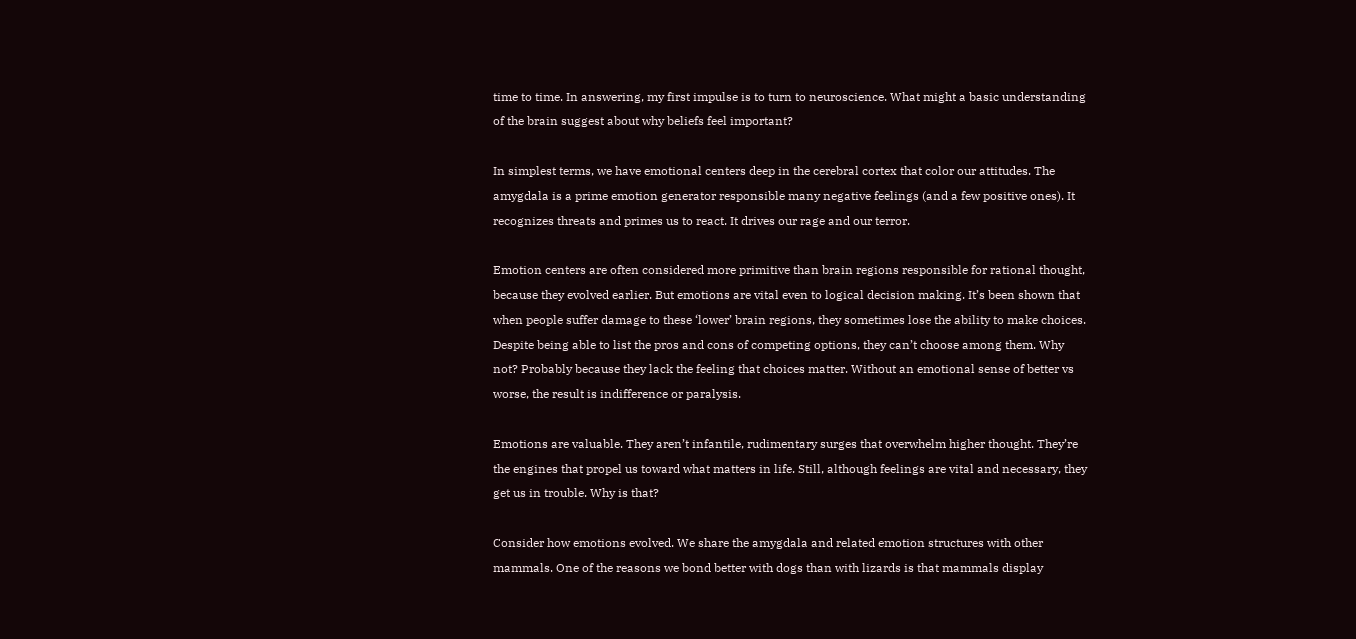time to time. In answering, my first impulse is to turn to neuroscience. What might a basic understanding of the brain suggest about why beliefs feel important?

In simplest terms, we have emotional centers deep in the cerebral cortex that color our attitudes. The amygdala is a prime emotion generator responsible many negative feelings (and a few positive ones). It recognizes threats and primes us to react. It drives our rage and our terror.

Emotion centers are often considered more primitive than brain regions responsible for rational thought, because they evolved earlier. But emotions are vital even to logical decision making. It’s been shown that when people suffer damage to these ‘lower’ brain regions, they sometimes lose the ability to make choices. Despite being able to list the pros and cons of competing options, they can’t choose among them. Why not? Probably because they lack the feeling that choices matter. Without an emotional sense of better vs worse, the result is indifference or paralysis.

Emotions are valuable. They aren’t infantile, rudimentary surges that overwhelm higher thought. They’re the engines that propel us toward what matters in life. Still, although feelings are vital and necessary, they get us in trouble. Why is that?

Consider how emotions evolved. We share the amygdala and related emotion structures with other mammals. One of the reasons we bond better with dogs than with lizards is that mammals display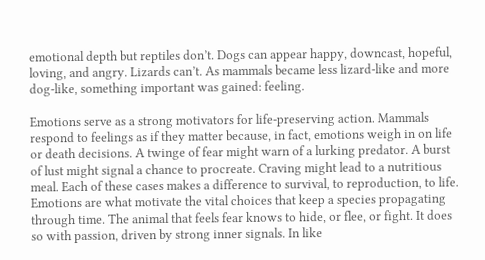emotional depth but reptiles don’t. Dogs can appear happy, downcast, hopeful, loving, and angry. Lizards can’t. As mammals became less lizard-like and more dog-like, something important was gained: feeling.

Emotions serve as a strong motivators for life-preserving action. Mammals respond to feelings as if they matter because, in fact, emotions weigh in on life or death decisions. A twinge of fear might warn of a lurking predator. A burst of lust might signal a chance to procreate. Craving might lead to a nutritious meal. Each of these cases makes a difference to survival, to reproduction, to life. Emotions are what motivate the vital choices that keep a species propagating through time. The animal that feels fear knows to hide, or flee, or fight. It does so with passion, driven by strong inner signals. In like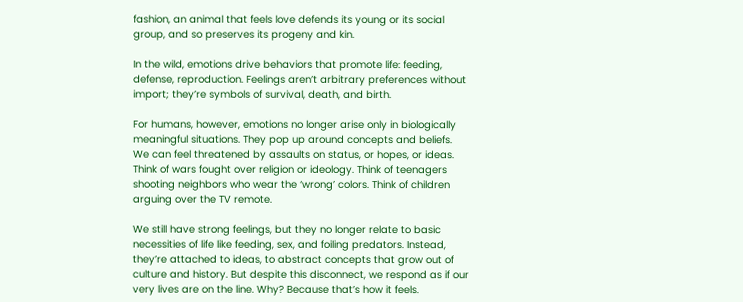fashion, an animal that feels love defends its young or its social group, and so preserves its progeny and kin.

In the wild, emotions drive behaviors that promote life: feeding, defense, reproduction. Feelings aren’t arbitrary preferences without import; they’re symbols of survival, death, and birth.

For humans, however, emotions no longer arise only in biologically meaningful situations. They pop up around concepts and beliefs. We can feel threatened by assaults on status, or hopes, or ideas. Think of wars fought over religion or ideology. Think of teenagers shooting neighbors who wear the ‘wrong’ colors. Think of children arguing over the TV remote.

We still have strong feelings, but they no longer relate to basic necessities of life like feeding, sex, and foiling predators. Instead, they’re attached to ideas, to abstract concepts that grow out of culture and history. But despite this disconnect, we respond as if our very lives are on the line. Why? Because that’s how it feels.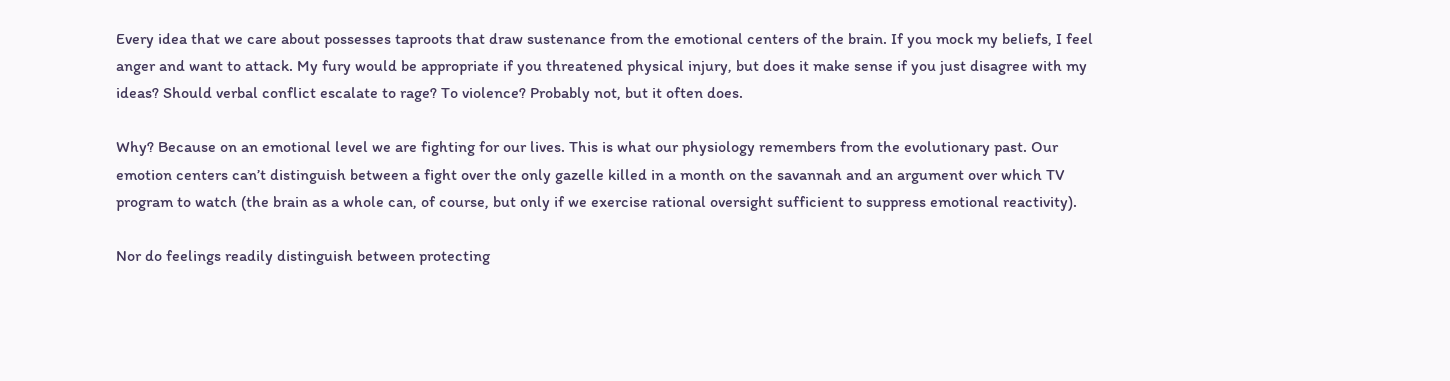Every idea that we care about possesses taproots that draw sustenance from the emotional centers of the brain. If you mock my beliefs, I feel anger and want to attack. My fury would be appropriate if you threatened physical injury, but does it make sense if you just disagree with my ideas? Should verbal conflict escalate to rage? To violence? Probably not, but it often does.

Why? Because on an emotional level we are fighting for our lives. This is what our physiology remembers from the evolutionary past. Our emotion centers can’t distinguish between a fight over the only gazelle killed in a month on the savannah and an argument over which TV program to watch (the brain as a whole can, of course, but only if we exercise rational oversight sufficient to suppress emotional reactivity).

Nor do feelings readily distinguish between protecting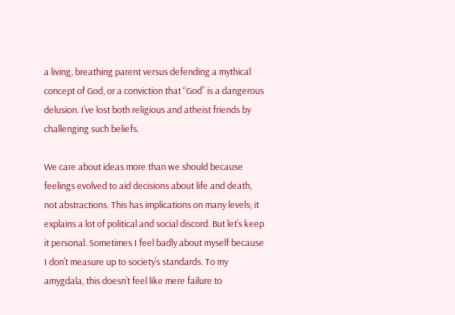a living, breathing parent versus defending a mythical concept of God, or a conviction that “God” is a dangerous delusion. I’ve lost both religious and atheist friends by challenging such beliefs.

We care about ideas more than we should because feelings evolved to aid decisions about life and death, not abstractions. This has implications on many levels; it explains a lot of political and social discord. But let’s keep it personal. Sometimes I feel badly about myself because I don’t measure up to society’s standards. To my amygdala, this doesn’t feel like mere failure to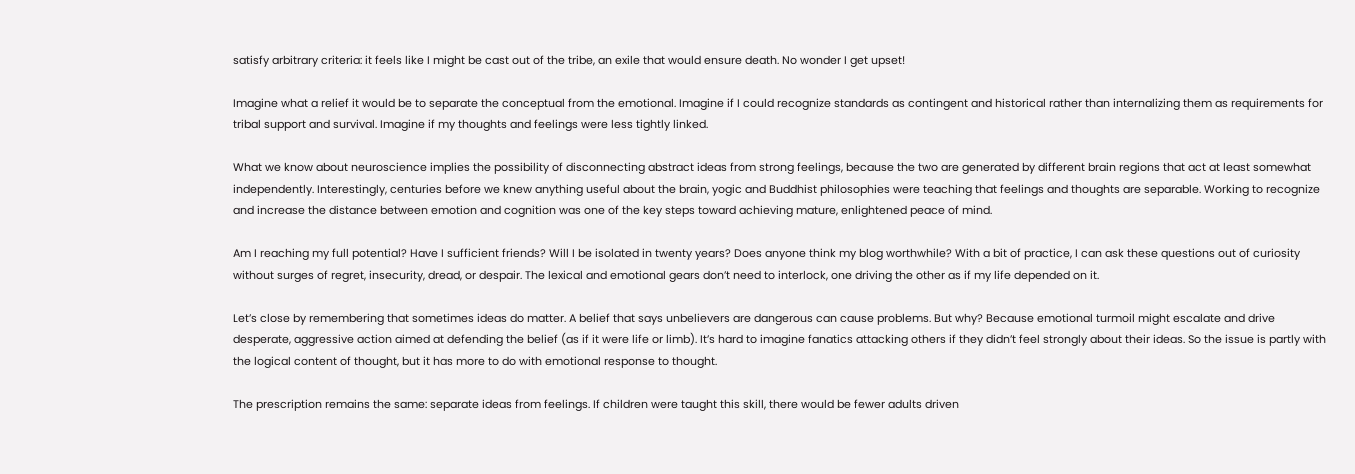satisfy arbitrary criteria: it feels like I might be cast out of the tribe, an exile that would ensure death. No wonder I get upset!

Imagine what a relief it would be to separate the conceptual from the emotional. Imagine if I could recognize standards as contingent and historical rather than internalizing them as requirements for tribal support and survival. Imagine if my thoughts and feelings were less tightly linked.

What we know about neuroscience implies the possibility of disconnecting abstract ideas from strong feelings, because the two are generated by different brain regions that act at least somewhat independently. Interestingly, centuries before we knew anything useful about the brain, yogic and Buddhist philosophies were teaching that feelings and thoughts are separable. Working to recognize and increase the distance between emotion and cognition was one of the key steps toward achieving mature, enlightened peace of mind.

Am I reaching my full potential? Have I sufficient friends? Will I be isolated in twenty years? Does anyone think my blog worthwhile? With a bit of practice, I can ask these questions out of curiosity without surges of regret, insecurity, dread, or despair. The lexical and emotional gears don’t need to interlock, one driving the other as if my life depended on it.

Let’s close by remembering that sometimes ideas do matter. A belief that says unbelievers are dangerous can cause problems. But why? Because emotional turmoil might escalate and drive desperate, aggressive action aimed at defending the belief (as if it were life or limb). It’s hard to imagine fanatics attacking others if they didn’t feel strongly about their ideas. So the issue is partly with the logical content of thought, but it has more to do with emotional response to thought.

The prescription remains the same: separate ideas from feelings. If children were taught this skill, there would be fewer adults driven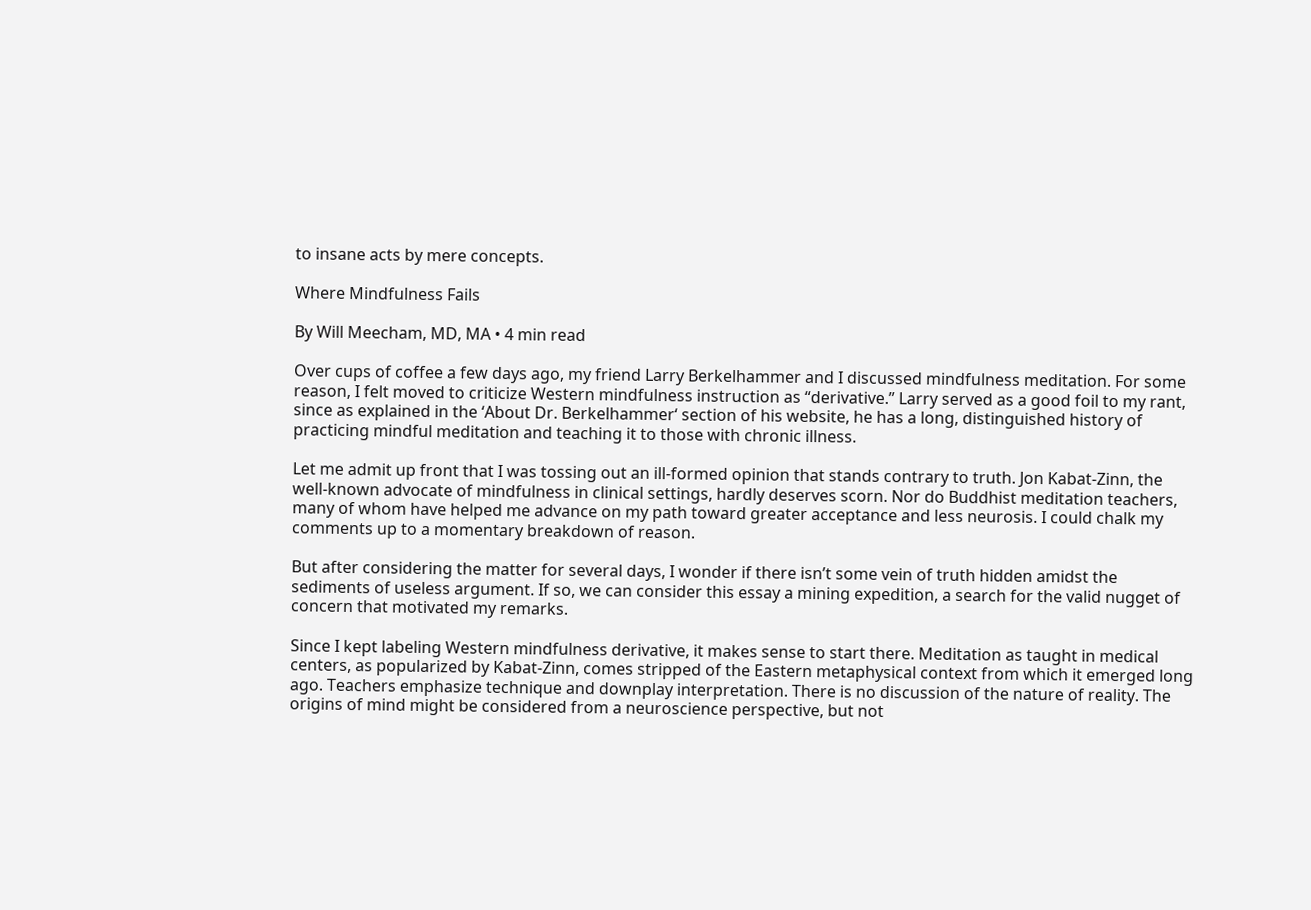to insane acts by mere concepts.

Where Mindfulness Fails

By Will Meecham, MD, MA • 4 min read

Over cups of coffee a few days ago, my friend Larry Berkelhammer and I discussed mindfulness meditation. For some reason, I felt moved to criticize Western mindfulness instruction as “derivative.” Larry served as a good foil to my rant, since as explained in the ‘About Dr. Berkelhammer‘ section of his website, he has a long, distinguished history of practicing mindful meditation and teaching it to those with chronic illness.

Let me admit up front that I was tossing out an ill-formed opinion that stands contrary to truth. Jon Kabat-Zinn, the well-known advocate of mindfulness in clinical settings, hardly deserves scorn. Nor do Buddhist meditation teachers, many of whom have helped me advance on my path toward greater acceptance and less neurosis. I could chalk my comments up to a momentary breakdown of reason.

But after considering the matter for several days, I wonder if there isn’t some vein of truth hidden amidst the sediments of useless argument. If so, we can consider this essay a mining expedition, a search for the valid nugget of concern that motivated my remarks.

Since I kept labeling Western mindfulness derivative, it makes sense to start there. Meditation as taught in medical centers, as popularized by Kabat-Zinn, comes stripped of the Eastern metaphysical context from which it emerged long ago. Teachers emphasize technique and downplay interpretation. There is no discussion of the nature of reality. The origins of mind might be considered from a neuroscience perspective, but not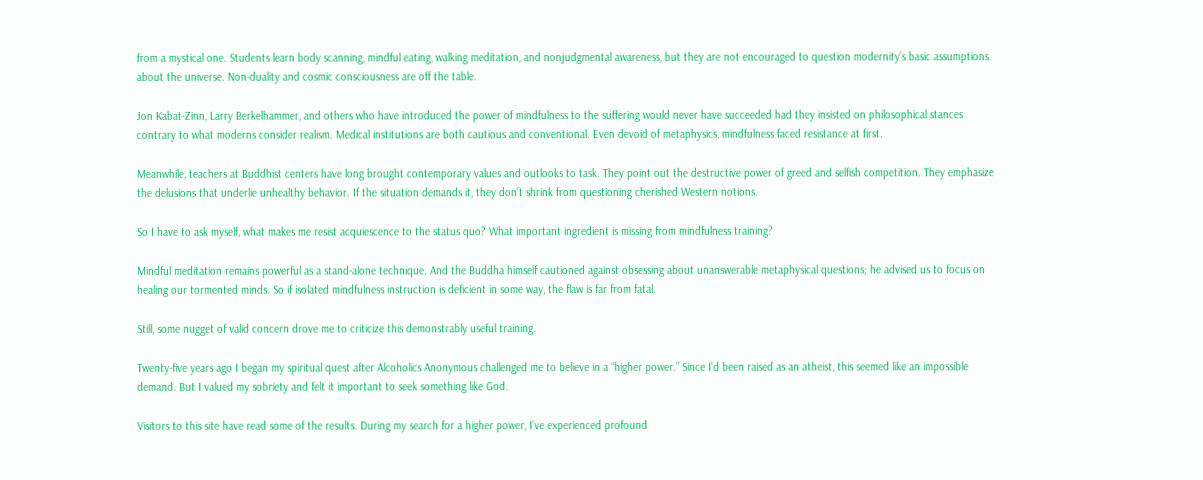from a mystical one. Students learn body scanning, mindful eating, walking meditation, and nonjudgmental awareness, but they are not encouraged to question modernity’s basic assumptions about the universe. Non-duality and cosmic consciousness are off the table.

Jon Kabat-Zinn, Larry Berkelhammer, and others who have introduced the power of mindfulness to the suffering would never have succeeded had they insisted on philosophical stances contrary to what moderns consider realism. Medical institutions are both cautious and conventional. Even devoid of metaphysics, mindfulness faced resistance at first.

Meanwhile, teachers at Buddhist centers have long brought contemporary values and outlooks to task. They point out the destructive power of greed and selfish competition. They emphasize the delusions that underlie unhealthy behavior. If the situation demands it, they don’t shrink from questioning cherished Western notions.

So I have to ask myself, what makes me resist acquiescence to the status quo? What important ingredient is missing from mindfulness training?

Mindful meditation remains powerful as a stand-alone technique. And the Buddha himself cautioned against obsessing about unanswerable metaphysical questions; he advised us to focus on healing our tormented minds. So if isolated mindfulness instruction is deficient in some way, the flaw is far from fatal.

Still, some nugget of valid concern drove me to criticize this demonstrably useful training.

Twenty-five years ago I began my spiritual quest after Alcoholics Anonymous challenged me to believe in a “higher power.” Since I’d been raised as an atheist, this seemed like an impossible demand. But I valued my sobriety and felt it important to seek something like God.

Visitors to this site have read some of the results. During my search for a higher power, I’ve experienced profound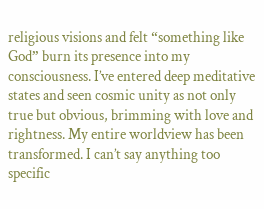religious visions and felt “something like God” burn its presence into my consciousness. I’ve entered deep meditative states and seen cosmic unity as not only true but obvious, brimming with love and rightness. My entire worldview has been transformed. I can’t say anything too specific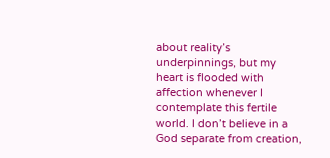about reality’s underpinnings, but my heart is flooded with affection whenever I contemplate this fertile world. I don’t believe in a God separate from creation,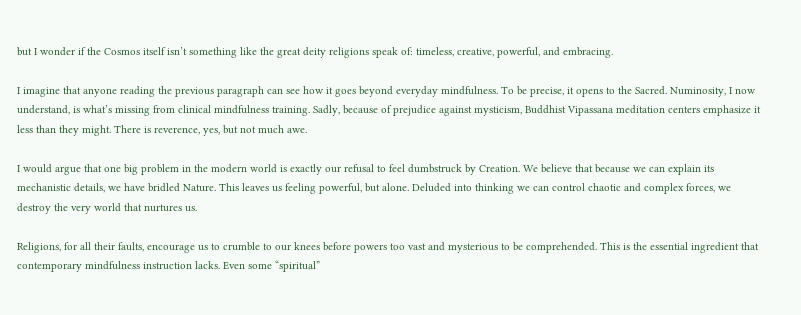but I wonder if the Cosmos itself isn’t something like the great deity religions speak of: timeless, creative, powerful, and embracing.

I imagine that anyone reading the previous paragraph can see how it goes beyond everyday mindfulness. To be precise, it opens to the Sacred. Numinosity, I now understand, is what’s missing from clinical mindfulness training. Sadly, because of prejudice against mysticism, Buddhist Vipassana meditation centers emphasize it less than they might. There is reverence, yes, but not much awe.

I would argue that one big problem in the modern world is exactly our refusal to feel dumbstruck by Creation. We believe that because we can explain its mechanistic details, we have bridled Nature. This leaves us feeling powerful, but alone. Deluded into thinking we can control chaotic and complex forces, we destroy the very world that nurtures us.

Religions, for all their faults, encourage us to crumble to our knees before powers too vast and mysterious to be comprehended. This is the essential ingredient that contemporary mindfulness instruction lacks. Even some “spiritual”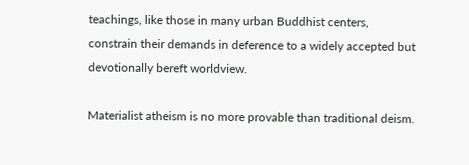teachings, like those in many urban Buddhist centers, constrain their demands in deference to a widely accepted but devotionally bereft worldview.

Materialist atheism is no more provable than traditional deism.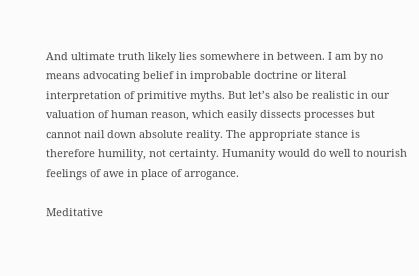And ultimate truth likely lies somewhere in between. I am by no means advocating belief in improbable doctrine or literal interpretation of primitive myths. But let’s also be realistic in our valuation of human reason, which easily dissects processes but cannot nail down absolute reality. The appropriate stance is therefore humility, not certainty. Humanity would do well to nourish feelings of awe in place of arrogance.

Meditative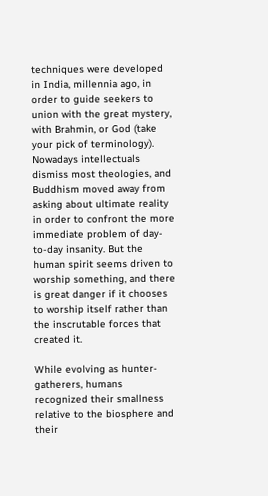techniques were developed in India, millennia ago, in order to guide seekers to union with the great mystery, with Brahmin, or God (take your pick of terminology). Nowadays intellectuals dismiss most theologies, and Buddhism moved away from asking about ultimate reality in order to confront the more immediate problem of day-to-day insanity. But the human spirit seems driven to worship something, and there is great danger if it chooses to worship itself rather than the inscrutable forces that created it.

While evolving as hunter-gatherers, humans recognized their smallness relative to the biosphere and their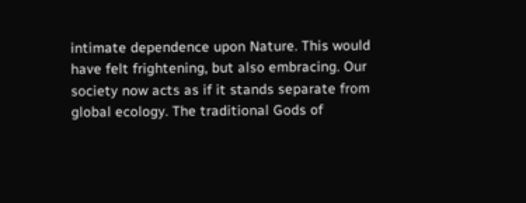intimate dependence upon Nature. This would have felt frightening, but also embracing. Our society now acts as if it stands separate from global ecology. The traditional Gods of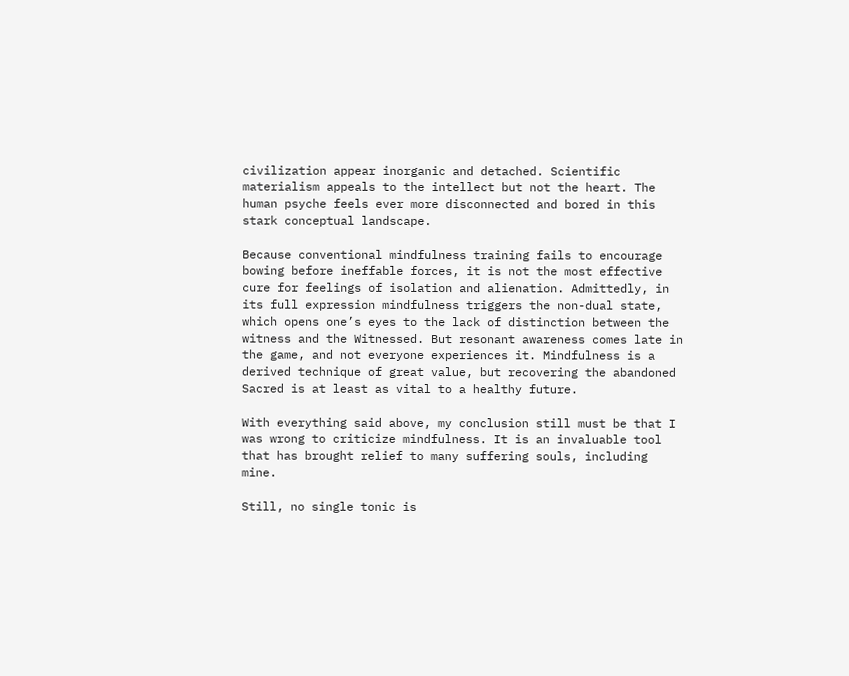civilization appear inorganic and detached. Scientific materialism appeals to the intellect but not the heart. The human psyche feels ever more disconnected and bored in this stark conceptual landscape.

Because conventional mindfulness training fails to encourage bowing before ineffable forces, it is not the most effective cure for feelings of isolation and alienation. Admittedly, in its full expression mindfulness triggers the non-dual state, which opens one’s eyes to the lack of distinction between the witness and the Witnessed. But resonant awareness comes late in the game, and not everyone experiences it. Mindfulness is a derived technique of great value, but recovering the abandoned Sacred is at least as vital to a healthy future.

With everything said above, my conclusion still must be that I was wrong to criticize mindfulness. It is an invaluable tool that has brought relief to many suffering souls, including mine.

Still, no single tonic is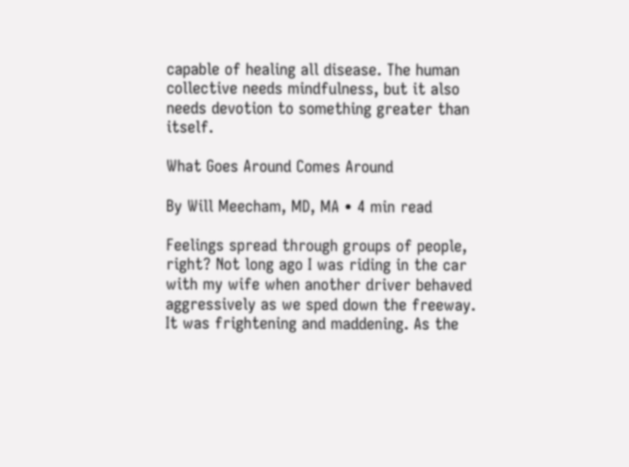capable of healing all disease. The human collective needs mindfulness, but it also needs devotion to something greater than itself.

What Goes Around Comes Around

By Will Meecham, MD, MA • 4 min read

Feelings spread through groups of people, right? Not long ago I was riding in the car with my wife when another driver behaved aggressively as we sped down the freeway. It was frightening and maddening. As the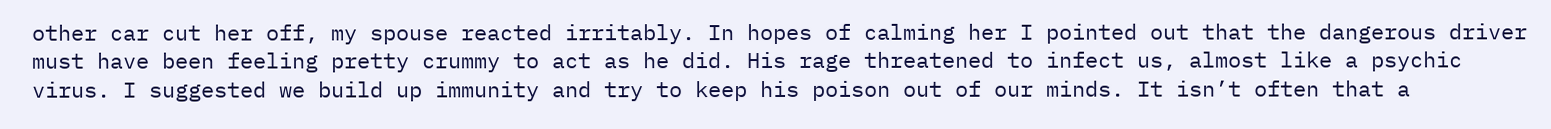other car cut her off, my spouse reacted irritably. In hopes of calming her I pointed out that the dangerous driver must have been feeling pretty crummy to act as he did. His rage threatened to infect us, almost like a psychic virus. I suggested we build up immunity and try to keep his poison out of our minds. It isn’t often that a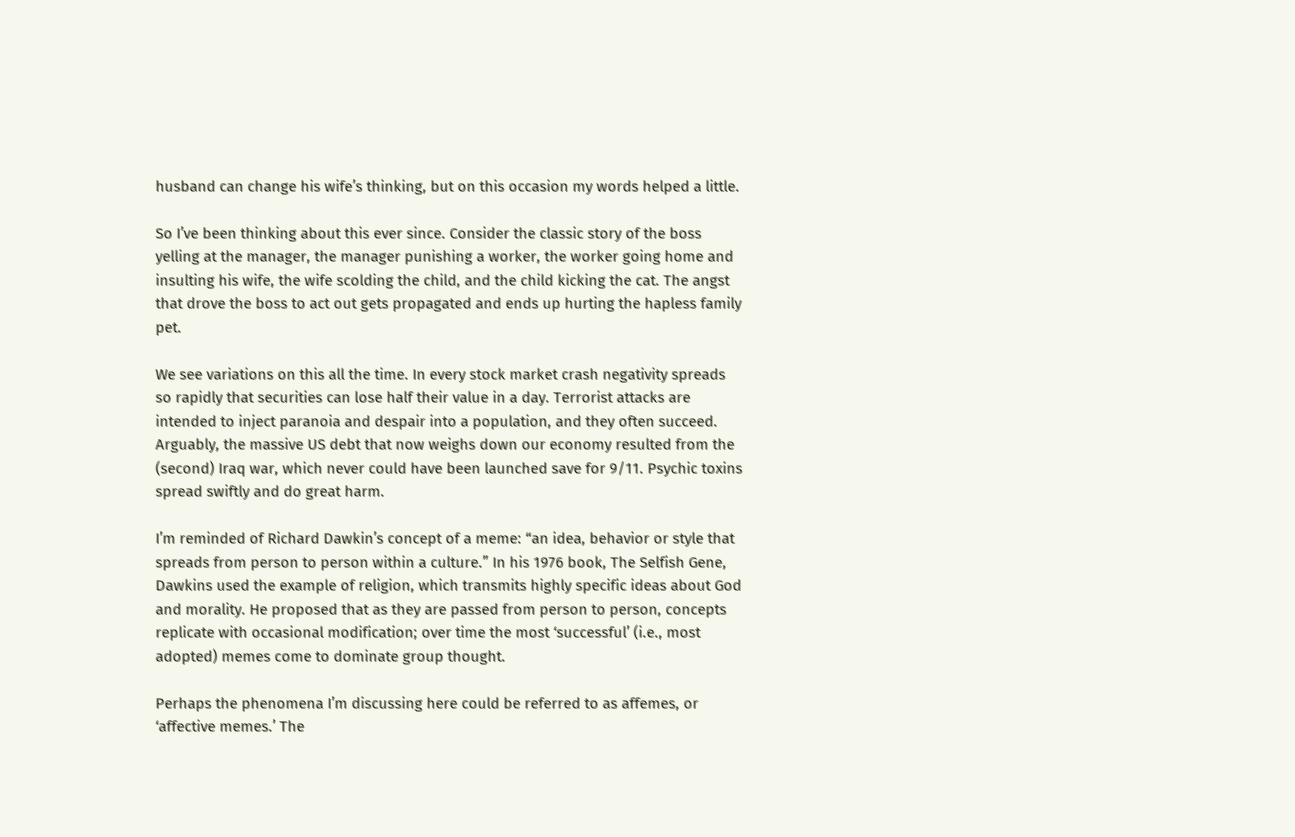husband can change his wife’s thinking, but on this occasion my words helped a little.

So I’ve been thinking about this ever since. Consider the classic story of the boss yelling at the manager, the manager punishing a worker, the worker going home and insulting his wife, the wife scolding the child, and the child kicking the cat. The angst that drove the boss to act out gets propagated and ends up hurting the hapless family pet.

We see variations on this all the time. In every stock market crash negativity spreads so rapidly that securities can lose half their value in a day. Terrorist attacks are intended to inject paranoia and despair into a population, and they often succeed. Arguably, the massive US debt that now weighs down our economy resulted from the (second) Iraq war, which never could have been launched save for 9/11. Psychic toxins spread swiftly and do great harm.

I’m reminded of Richard Dawkin’s concept of a meme: “an idea, behavior or style that spreads from person to person within a culture.” In his 1976 book, The Selfish Gene, Dawkins used the example of religion, which transmits highly specific ideas about God and morality. He proposed that as they are passed from person to person, concepts replicate with occasional modification; over time the most ‘successful’ (i.e., most adopted) memes come to dominate group thought.

Perhaps the phenomena I’m discussing here could be referred to as affemes, or ‘affective memes.’ The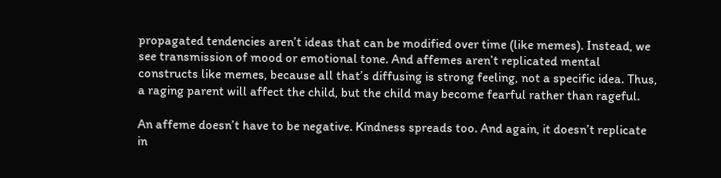propagated tendencies aren’t ideas that can be modified over time (like memes). Instead, we see transmission of mood or emotional tone. And affemes aren’t replicated mental constructs like memes, because all that’s diffusing is strong feeling, not a specific idea. Thus, a raging parent will affect the child, but the child may become fearful rather than rageful.

An affeme doesn’t have to be negative. Kindness spreads too. And again, it doesn’t replicate in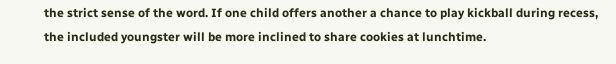the strict sense of the word. If one child offers another a chance to play kickball during recess, the included youngster will be more inclined to share cookies at lunchtime.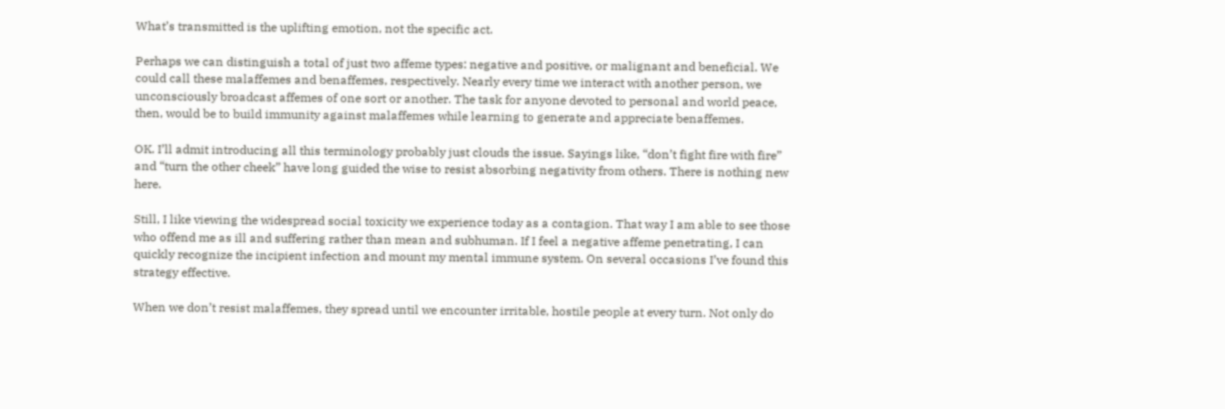What’s transmitted is the uplifting emotion, not the specific act.

Perhaps we can distinguish a total of just two affeme types: negative and positive, or malignant and beneficial. We could call these malaffemes and benaffemes, respectively. Nearly every time we interact with another person, we unconsciously broadcast affemes of one sort or another. The task for anyone devoted to personal and world peace, then, would be to build immunity against malaffemes while learning to generate and appreciate benaffemes.

OK. I’ll admit introducing all this terminology probably just clouds the issue. Sayings like, “don’t fight fire with fire” and “turn the other cheek” have long guided the wise to resist absorbing negativity from others. There is nothing new here.

Still, I like viewing the widespread social toxicity we experience today as a contagion. That way I am able to see those who offend me as ill and suffering rather than mean and subhuman. If I feel a negative affeme penetrating, I can quickly recognize the incipient infection and mount my mental immune system. On several occasions I’ve found this strategy effective.

When we don’t resist malaffemes, they spread until we encounter irritable, hostile people at every turn. Not only do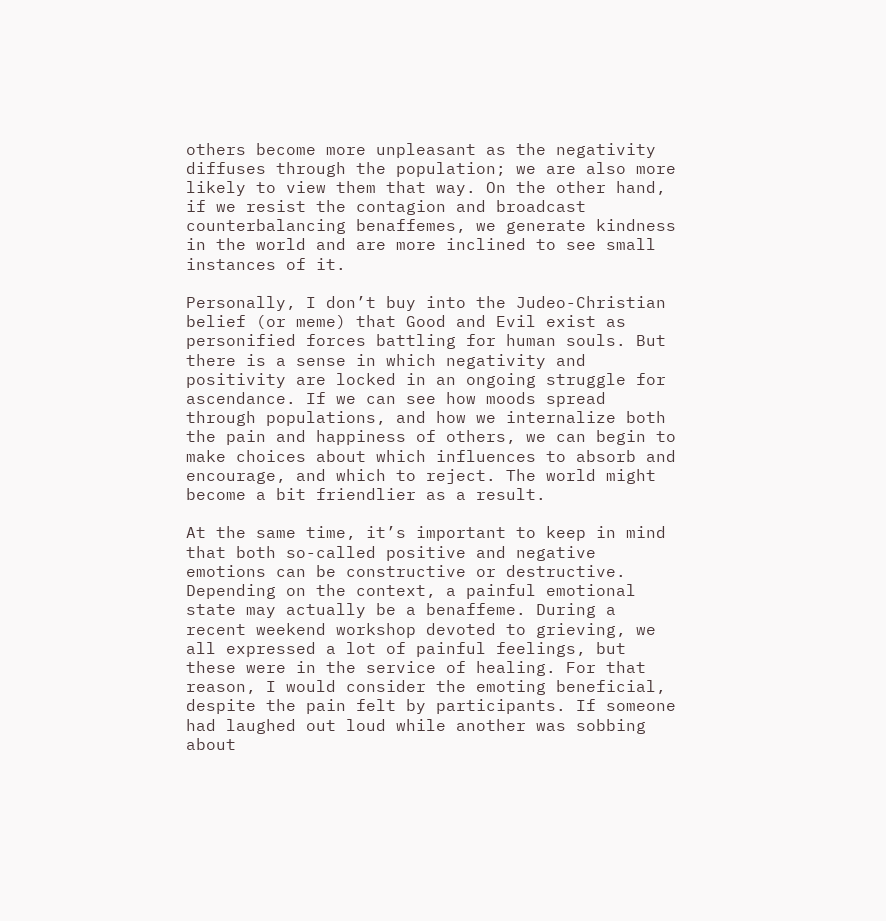others become more unpleasant as the negativity diffuses through the population; we are also more likely to view them that way. On the other hand, if we resist the contagion and broadcast counterbalancing benaffemes, we generate kindness in the world and are more inclined to see small instances of it.

Personally, I don’t buy into the Judeo-Christian belief (or meme) that Good and Evil exist as personified forces battling for human souls. But there is a sense in which negativity and positivity are locked in an ongoing struggle for ascendance. If we can see how moods spread through populations, and how we internalize both the pain and happiness of others, we can begin to make choices about which influences to absorb and encourage, and which to reject. The world might become a bit friendlier as a result.

At the same time, it’s important to keep in mind that both so-called positive and negative emotions can be constructive or destructive. Depending on the context, a painful emotional state may actually be a benaffeme. During a recent weekend workshop devoted to grieving, we all expressed a lot of painful feelings, but these were in the service of healing. For that reason, I would consider the emoting beneficial, despite the pain felt by participants. If someone had laughed out loud while another was sobbing about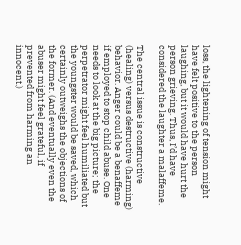loss, the lightening of tension might have felt positive to the person laughing, but it would have hurt the person grieving. Thus, I’d have considered the laughter a malaffeme.

The central issue is constructive (healing) versus destructive (harming) behavior. Anger could be a benaffeme if employed to stop child abuse. One needs to look at the big picture; the perpetrator might feel humiliated but the youngster would be saved, which certainly outweighs the objections of the former. (And eventually even the abuser might feel grateful, if prevented from harming an innocent.)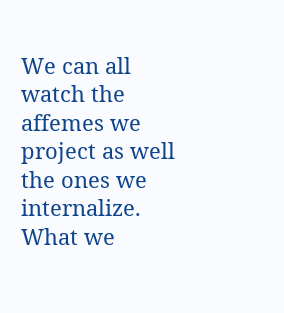We can all watch the affemes we project as well the ones we internalize. What we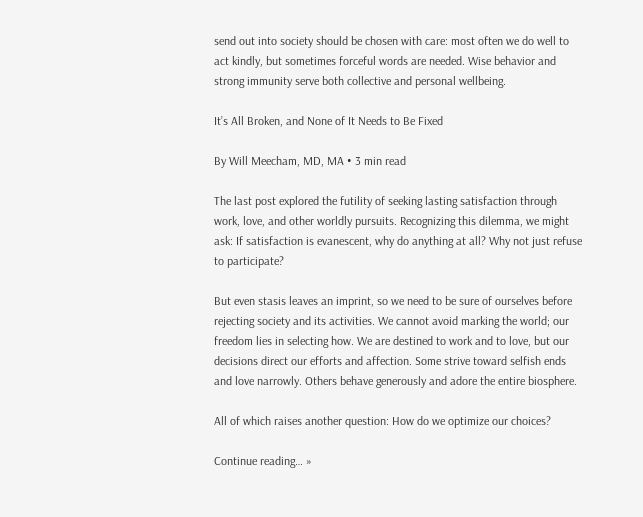send out into society should be chosen with care: most often we do well to act kindly, but sometimes forceful words are needed. Wise behavior and strong immunity serve both collective and personal wellbeing.

It’s All Broken, and None of It Needs to Be Fixed

By Will Meecham, MD, MA • 3 min read

The last post explored the futility of seeking lasting satisfaction through work, love, and other worldly pursuits. Recognizing this dilemma, we might ask: If satisfaction is evanescent, why do anything at all? Why not just refuse to participate?

But even stasis leaves an imprint, so we need to be sure of ourselves before rejecting society and its activities. We cannot avoid marking the world; our freedom lies in selecting how. We are destined to work and to love, but our decisions direct our efforts and affection. Some strive toward selfish ends and love narrowly. Others behave generously and adore the entire biosphere.

All of which raises another question: How do we optimize our choices?

Continue reading… »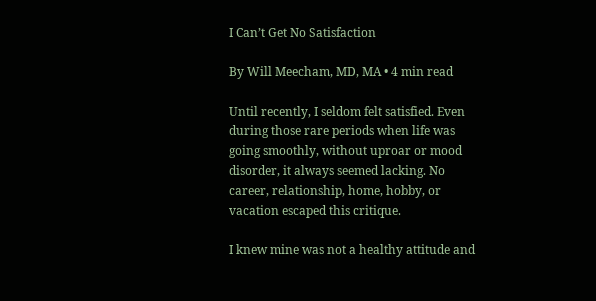I Can’t Get No Satisfaction

By Will Meecham, MD, MA • 4 min read

Until recently, I seldom felt satisfied. Even during those rare periods when life was going smoothly, without uproar or mood disorder, it always seemed lacking. No career, relationship, home, hobby, or vacation escaped this critique.

I knew mine was not a healthy attitude and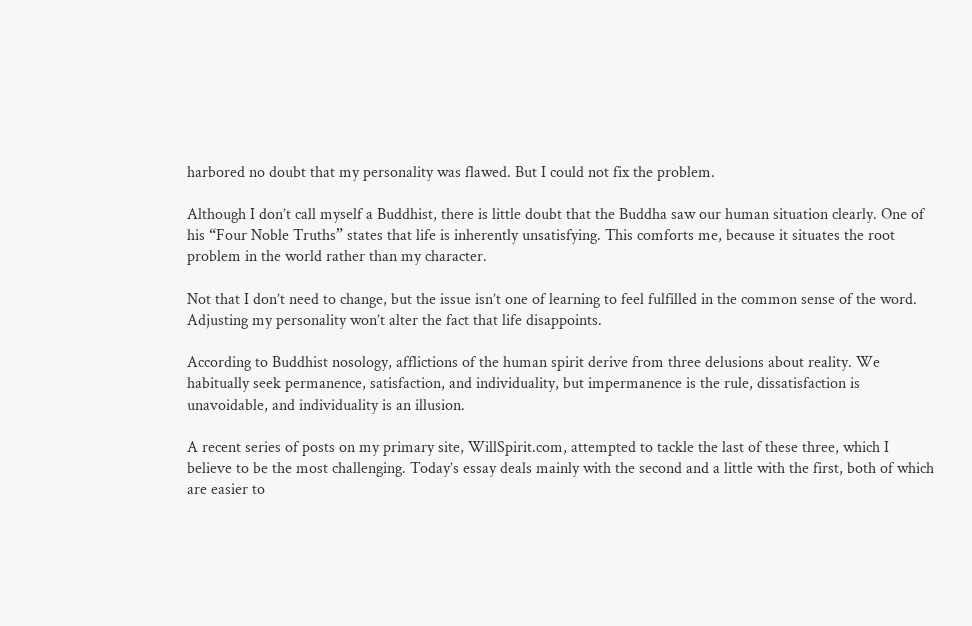harbored no doubt that my personality was flawed. But I could not fix the problem.

Although I don’t call myself a Buddhist, there is little doubt that the Buddha saw our human situation clearly. One of his “Four Noble Truths” states that life is inherently unsatisfying. This comforts me, because it situates the root problem in the world rather than my character.

Not that I don’t need to change, but the issue isn’t one of learning to feel fulfilled in the common sense of the word. Adjusting my personality won’t alter the fact that life disappoints.

According to Buddhist nosology, afflictions of the human spirit derive from three delusions about reality. We habitually seek permanence, satisfaction, and individuality, but impermanence is the rule, dissatisfaction is unavoidable, and individuality is an illusion.

A recent series of posts on my primary site, WillSpirit.com, attempted to tackle the last of these three, which I believe to be the most challenging. Today’s essay deals mainly with the second and a little with the first, both of which are easier to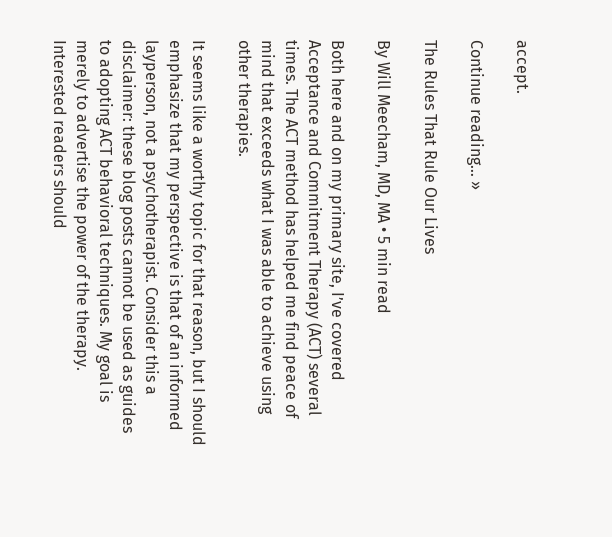accept.

Continue reading… »

The Rules That Rule Our Lives

By Will Meecham, MD, MA • 5 min read

Both here and on my primary site, I’ve covered Acceptance and Commitment Therapy (ACT) several times. The ACT method has helped me find peace of mind that exceeds what I was able to achieve using other therapies.

It seems like a worthy topic for that reason, but I should emphasize that my perspective is that of an informed layperson, not a psychotherapist. Consider this a disclaimer: these blog posts cannot be used as guides to adopting ACT behavioral techniques. My goal is merely to advertise the power of the therapy. Interested readers should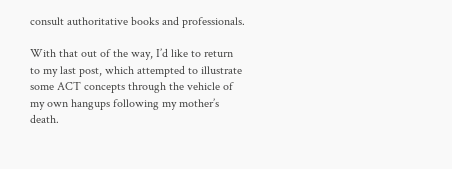consult authoritative books and professionals.

With that out of the way, I’d like to return to my last post, which attempted to illustrate some ACT concepts through the vehicle of my own hangups following my mother’s death.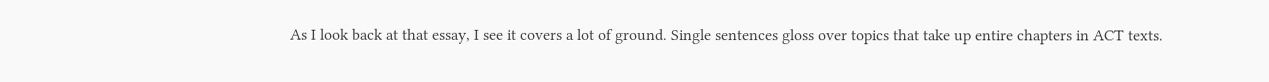As I look back at that essay, I see it covers a lot of ground. Single sentences gloss over topics that take up entire chapters in ACT texts.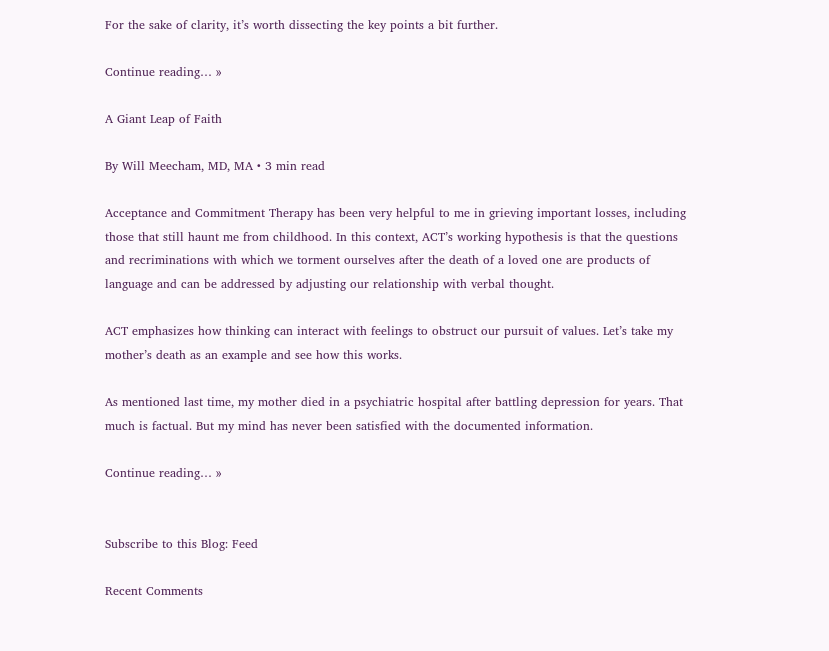For the sake of clarity, it’s worth dissecting the key points a bit further.

Continue reading… »

A Giant Leap of Faith

By Will Meecham, MD, MA • 3 min read

Acceptance and Commitment Therapy has been very helpful to me in grieving important losses, including those that still haunt me from childhood. In this context, ACT’s working hypothesis is that the questions and recriminations with which we torment ourselves after the death of a loved one are products of language and can be addressed by adjusting our relationship with verbal thought.

ACT emphasizes how thinking can interact with feelings to obstruct our pursuit of values. Let’s take my mother’s death as an example and see how this works.

As mentioned last time, my mother died in a psychiatric hospital after battling depression for years. That much is factual. But my mind has never been satisfied with the documented information.

Continue reading… »


Subscribe to this Blog: Feed

Recent Comments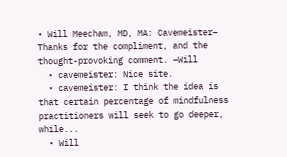• Will Meecham, MD, MA: Cavemeister– Thanks for the compliment, and the thought-provoking comment. –Will
  • cavemeister: Nice site.
  • cavemeister: I think the idea is that certain percentage of mindfulness practitioners will seek to go deeper, while...
  • Will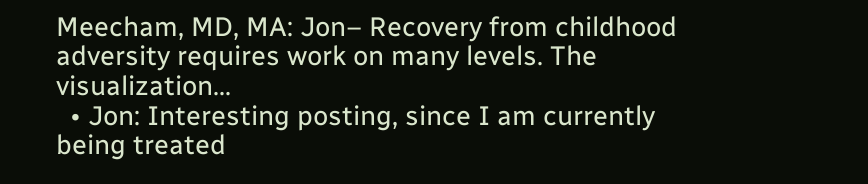Meecham, MD, MA: Jon– Recovery from childhood adversity requires work on many levels. The visualization...
  • Jon: Interesting posting, since I am currently being treated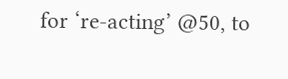for ‘re-acting’ @50, to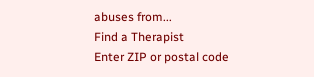abuses from...
Find a Therapist
Enter ZIP or postal code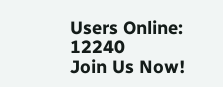Users Online: 12240
Join Us Now!